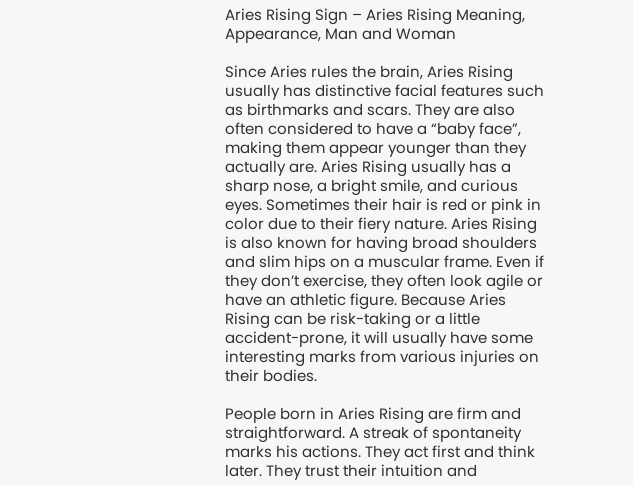Aries Rising Sign – Aries Rising Meaning, Appearance, Man and Woman

Since Aries rules the brain, Aries Rising usually has distinctive facial features such as birthmarks and scars. They are also often considered to have a “baby face”, making them appear younger than they actually are. Aries Rising usually has a sharp nose, a bright smile, and curious eyes. Sometimes their hair is red or pink in color due to their fiery nature. Aries Rising is also known for having broad shoulders and slim hips on a muscular frame. Even if they don’t exercise, they often look agile or have an athletic figure. Because Aries Rising can be risk-taking or a little accident-prone, it will usually have some interesting marks from various injuries on their bodies.

People born in Aries Rising are firm and straightforward. A streak of spontaneity marks his actions. They act first and think later. They trust their intuition and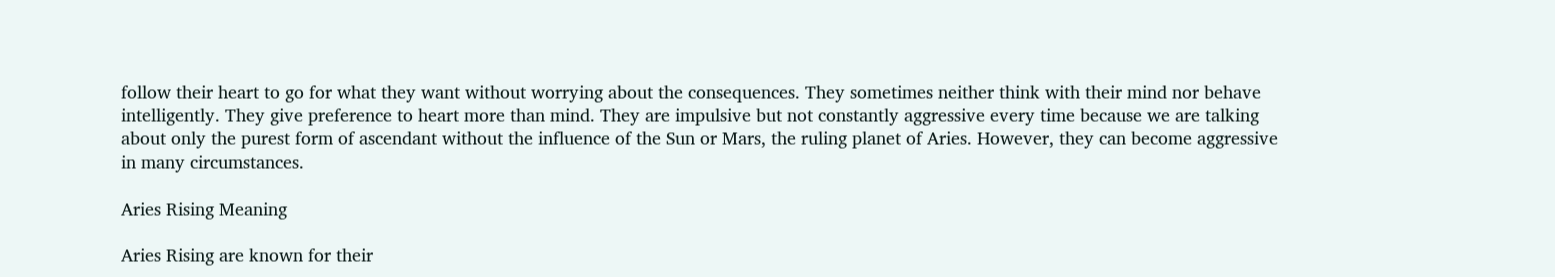follow their heart to go for what they want without worrying about the consequences. They sometimes neither think with their mind nor behave intelligently. They give preference to heart more than mind. They are impulsive but not constantly aggressive every time because we are talking about only the purest form of ascendant without the influence of the Sun or Mars, the ruling planet of Aries. However, they can become aggressive in many circumstances.

Aries Rising Meaning

Aries Rising are known for their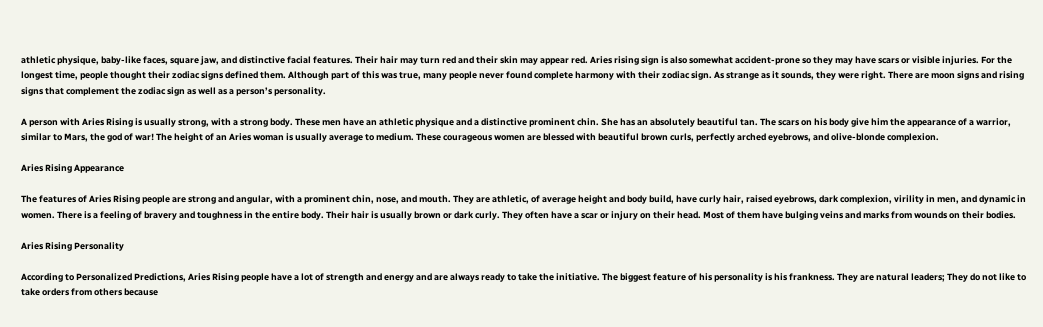athletic physique, baby-like faces, square jaw, and distinctive facial features. Their hair may turn red and their skin may appear red. Aries rising sign is also somewhat accident-prone so they may have scars or visible injuries. For the longest time, people thought their zodiac signs defined them. Although part of this was true, many people never found complete harmony with their zodiac sign. As strange as it sounds, they were right. There are moon signs and rising signs that complement the zodiac sign as well as a person’s personality.

A person with Aries Rising is usually strong, with a strong body. These men have an athletic physique and a distinctive prominent chin. She has an absolutely beautiful tan. The scars on his body give him the appearance of a warrior, similar to Mars, the god of war! The height of an Aries woman is usually average to medium. These courageous women are blessed with beautiful brown curls, perfectly arched eyebrows, and olive-blonde complexion.

Aries Rising Appearance

The features of Aries Rising people are strong and angular, with a prominent chin, nose, and mouth. They are athletic, of average height and body build, have curly hair, raised eyebrows, dark complexion, virility in men, and dynamic in women. There is a feeling of bravery and toughness in the entire body. Their hair is usually brown or dark curly. They often have a scar or injury on their head. Most of them have bulging veins and marks from wounds on their bodies.

Aries Rising Personality

According to Personalized Predictions, Aries Rising people have a lot of strength and energy and are always ready to take the initiative. The biggest feature of his personality is his frankness. They are natural leaders; They do not like to take orders from others because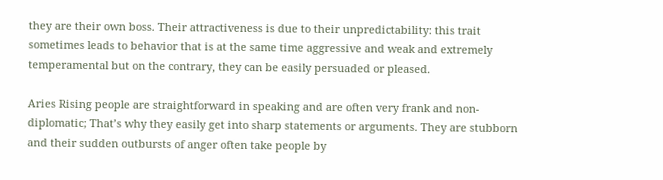they are their own boss. Their attractiveness is due to their unpredictability: this trait sometimes leads to behavior that is at the same time aggressive and weak and extremely temperamental but on the contrary, they can be easily persuaded or pleased.

Aries Rising people are straightforward in speaking and are often very frank and non-diplomatic; That’s why they easily get into sharp statements or arguments. They are stubborn and their sudden outbursts of anger often take people by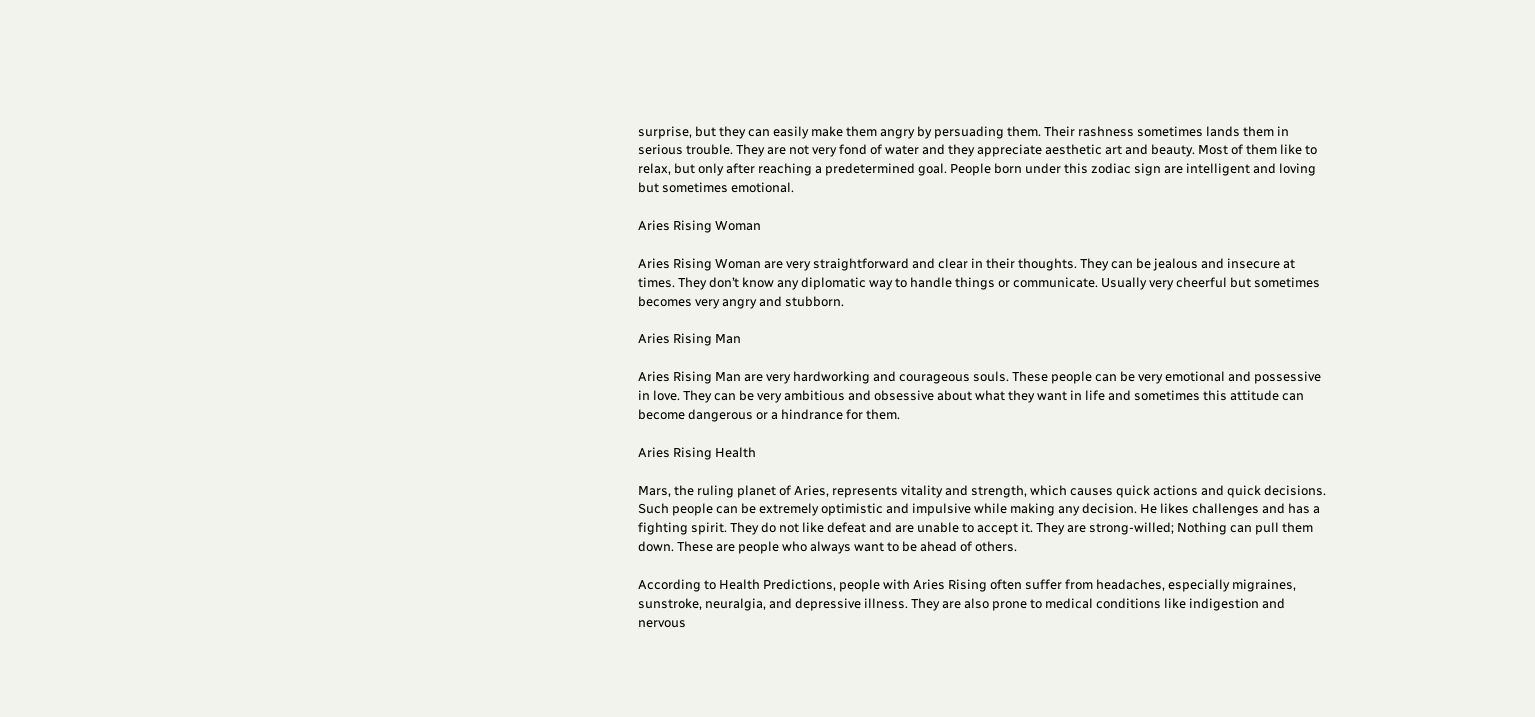surprise, but they can easily make them angry by persuading them. Their rashness sometimes lands them in serious trouble. They are not very fond of water and they appreciate aesthetic art and beauty. Most of them like to relax, but only after reaching a predetermined goal. People born under this zodiac sign are intelligent and loving but sometimes emotional.

Aries Rising Woman

Aries Rising Woman are very straightforward and clear in their thoughts. They can be jealous and insecure at times. They don’t know any diplomatic way to handle things or communicate. Usually very cheerful but sometimes becomes very angry and stubborn.

Aries Rising Man

Aries Rising Man are very hardworking and courageous souls. These people can be very emotional and possessive in love. They can be very ambitious and obsessive about what they want in life and sometimes this attitude can become dangerous or a hindrance for them.

Aries Rising Health

Mars, the ruling planet of Aries, represents vitality and strength, which causes quick actions and quick decisions. Such people can be extremely optimistic and impulsive while making any decision. He likes challenges and has a fighting spirit. They do not like defeat and are unable to accept it. They are strong-willed; Nothing can pull them down. These are people who always want to be ahead of others.

According to Health Predictions, people with Aries Rising often suffer from headaches, especially migraines, sunstroke, neuralgia, and depressive illness. They are also prone to medical conditions like indigestion and nervous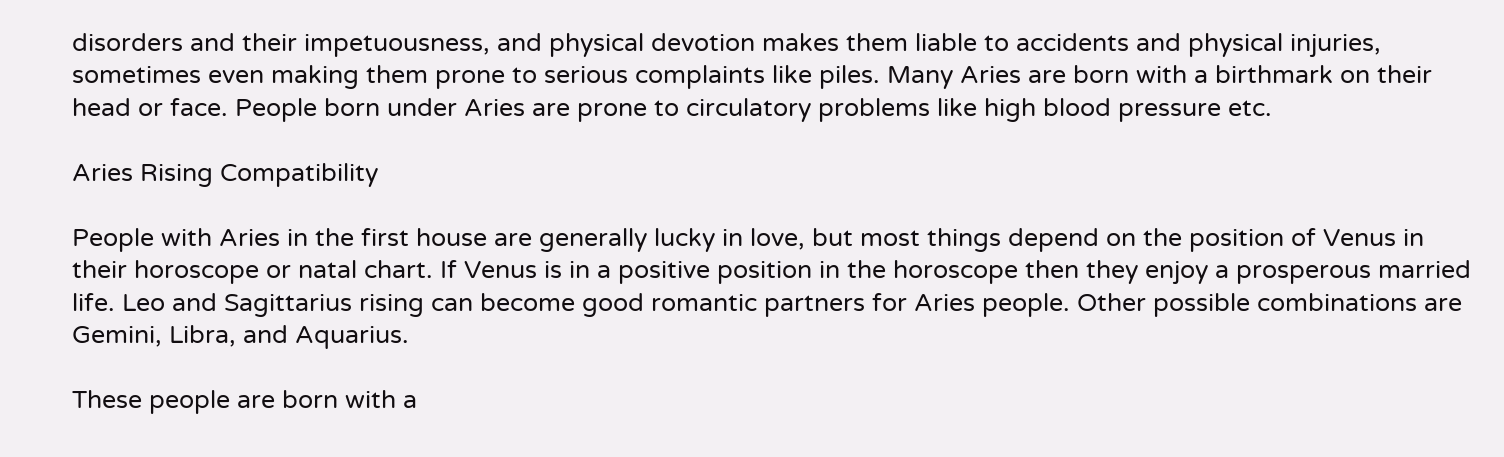disorders and their impetuousness, and physical devotion makes them liable to accidents and physical injuries, sometimes even making them prone to serious complaints like piles. Many Aries are born with a birthmark on their head or face. People born under Aries are prone to circulatory problems like high blood pressure etc.

Aries Rising Compatibility

People with Aries in the first house are generally lucky in love, but most things depend on the position of Venus in their horoscope or natal chart. If Venus is in a positive position in the horoscope then they enjoy a prosperous married life. Leo and Sagittarius rising can become good romantic partners for Aries people. Other possible combinations are Gemini, Libra, and Aquarius.

These people are born with a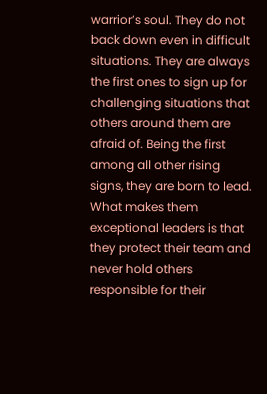warrior’s soul. They do not back down even in difficult situations. They are always the first ones to sign up for challenging situations that others around them are afraid of. Being the first among all other rising signs, they are born to lead. What makes them exceptional leaders is that they protect their team and never hold others responsible for their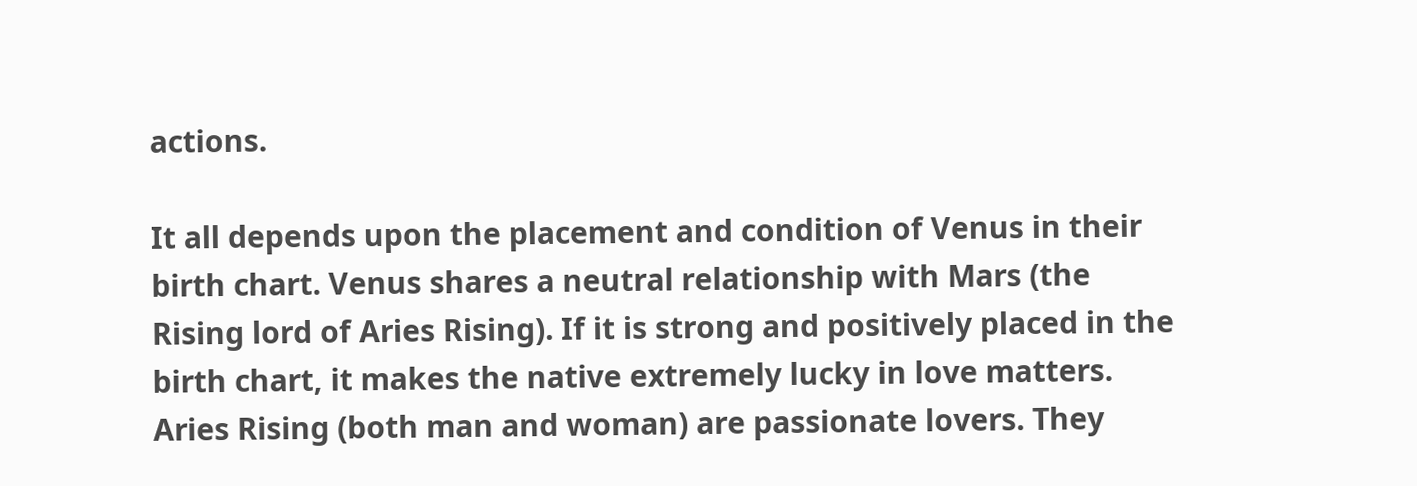actions.

It all depends upon the placement and condition of Venus in their birth chart. Venus shares a neutral relationship with Mars (the Rising lord of Aries Rising). If it is strong and positively placed in the birth chart, it makes the native extremely lucky in love matters. Aries Rising (both man and woman) are passionate lovers. They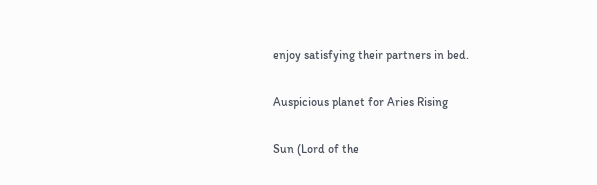enjoy satisfying their partners in bed.

Auspicious planet for Aries Rising

Sun (Lord of the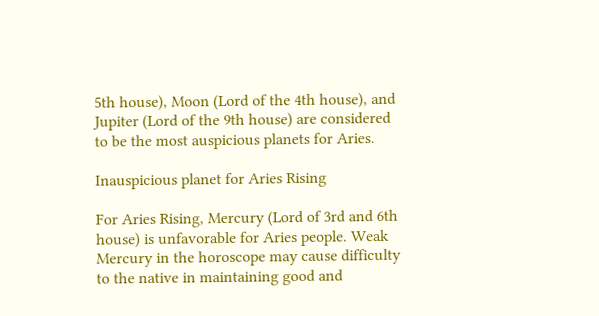5th house), Moon (Lord of the 4th house), and Jupiter (Lord of the 9th house) are considered to be the most auspicious planets for Aries.

Inauspicious planet for Aries Rising

For Aries Rising, Mercury (Lord of 3rd and 6th house) is unfavorable for Aries people. Weak Mercury in the horoscope may cause difficulty to the native in maintaining good and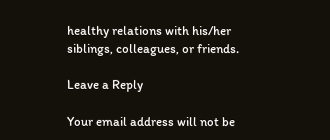healthy relations with his/her siblings, colleagues, or friends.

Leave a Reply

Your email address will not be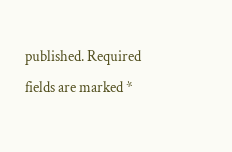published. Required fields are marked *